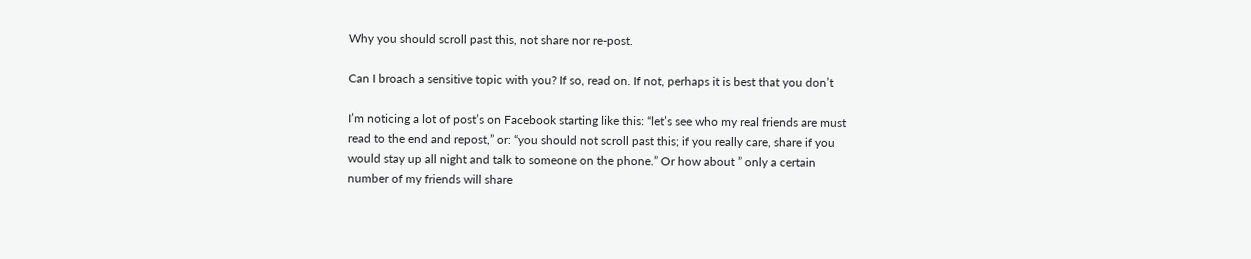Why you should scroll past this, not share nor re-post.

Can I broach a sensitive topic with you? If so, read on. If not, perhaps it is best that you don’t

I’m noticing a lot of post’s on Facebook starting like this: “let’s see who my real friends are must read to the end and repost,” or: “you should not scroll past this; if you really care, share if you would stay up all night and talk to someone on the phone.” Or how about ” only a certain number of my friends will share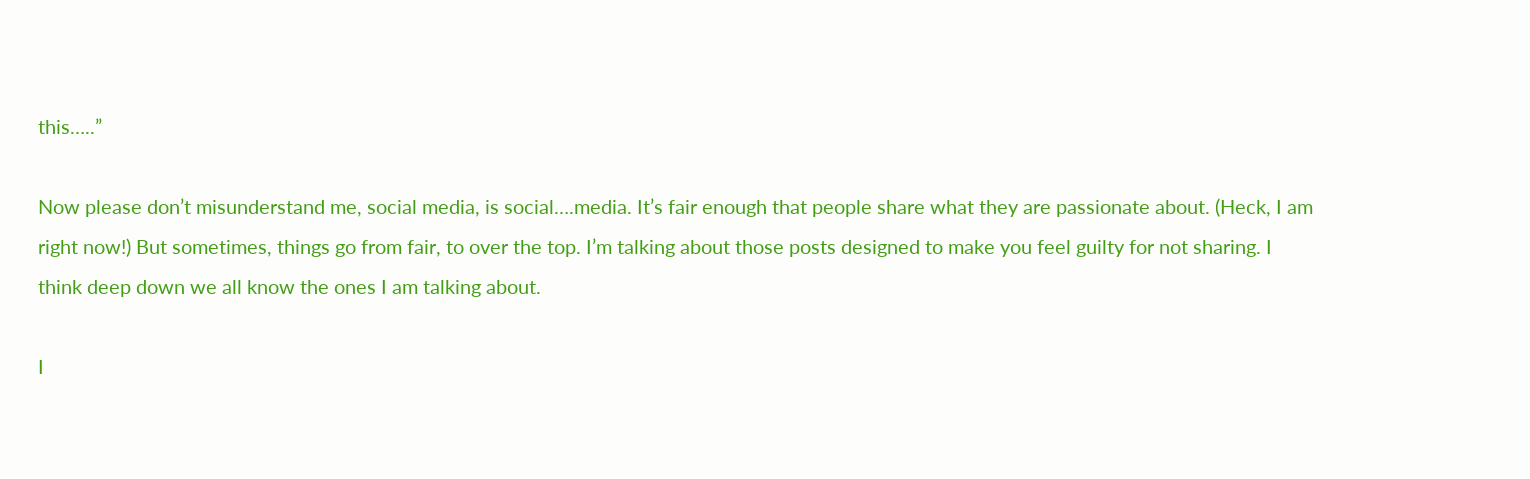this…..”

Now please don’t misunderstand me, social media, is social….media. It’s fair enough that people share what they are passionate about. (Heck, I am right now!) But sometimes, things go from fair, to over the top. I’m talking about those posts designed to make you feel guilty for not sharing. I think deep down we all know the ones I am talking about.

I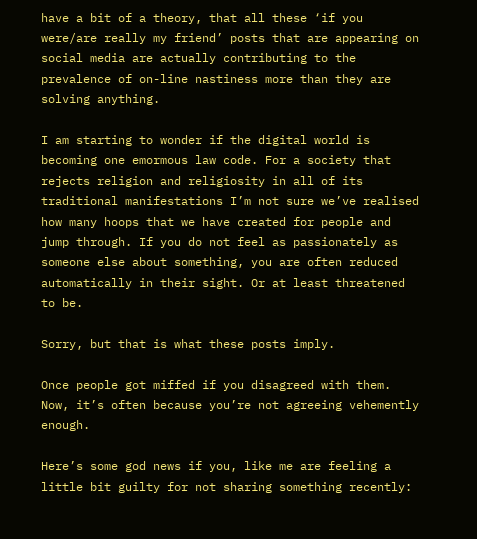have a bit of a theory, that all these ‘if you were/are really my friend’ posts that are appearing on social media are actually contributing to the prevalence of on-line nastiness more than they are solving anything.

I am starting to wonder if the digital world is becoming one emormous law code. For a society that rejects religion and religiosity in all of its traditional manifestations I’m not sure we’ve realised how many hoops that we have created for people and jump through. If you do not feel as passionately as someone else about something, you are often reduced automatically in their sight. Or at least threatened to be.

Sorry, but that is what these posts imply.

Once people got miffed if you disagreed with them. Now, it’s often because you’re not agreeing vehemently enough.

Here’s some god news if you, like me are feeling a little bit guilty for not sharing something recently: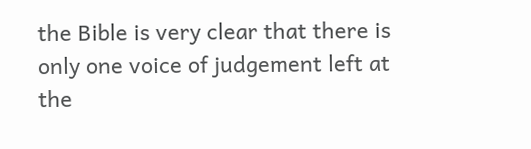the Bible is very clear that there is only one voice of judgement left at the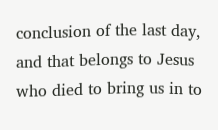conclusion of the last day, and that belongs to Jesus who died to bring us in to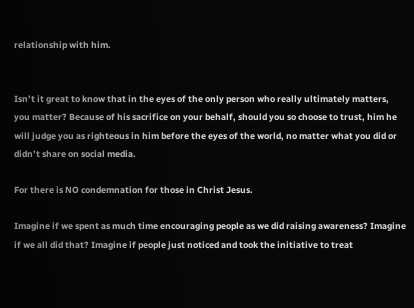relationship with him.


Isn’t it great to know that in the eyes of the only person who really ultimately matters, you matter? Because of his sacrifice on your behalf, should you so choose to trust, him he will judge you as righteous in him before the eyes of the world, no matter what you did or didn’t share on social media.

For there is NO condemnation for those in Christ Jesus.

Imagine if we spent as much time encouraging people as we did raising awareness? Imagine if we all did that? Imagine if people just noticed and took the initiative to treat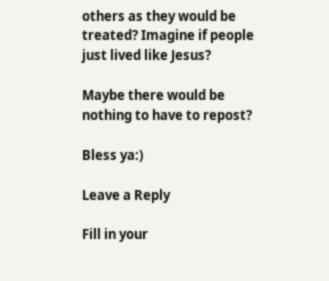others as they would be treated? Imagine if people just lived like Jesus?

Maybe there would be nothing to have to repost?

Bless ya:)

Leave a Reply

Fill in your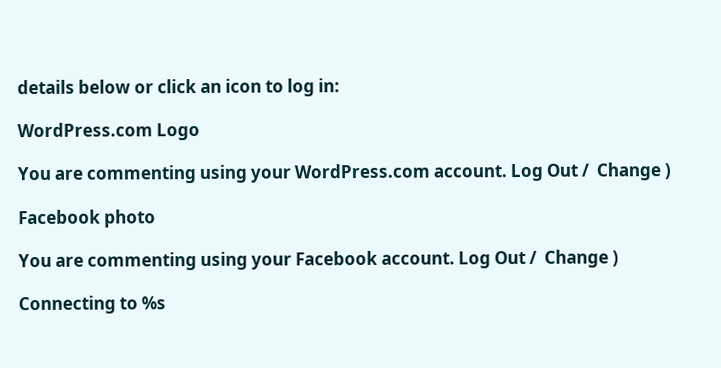details below or click an icon to log in:

WordPress.com Logo

You are commenting using your WordPress.com account. Log Out /  Change )

Facebook photo

You are commenting using your Facebook account. Log Out /  Change )

Connecting to %s